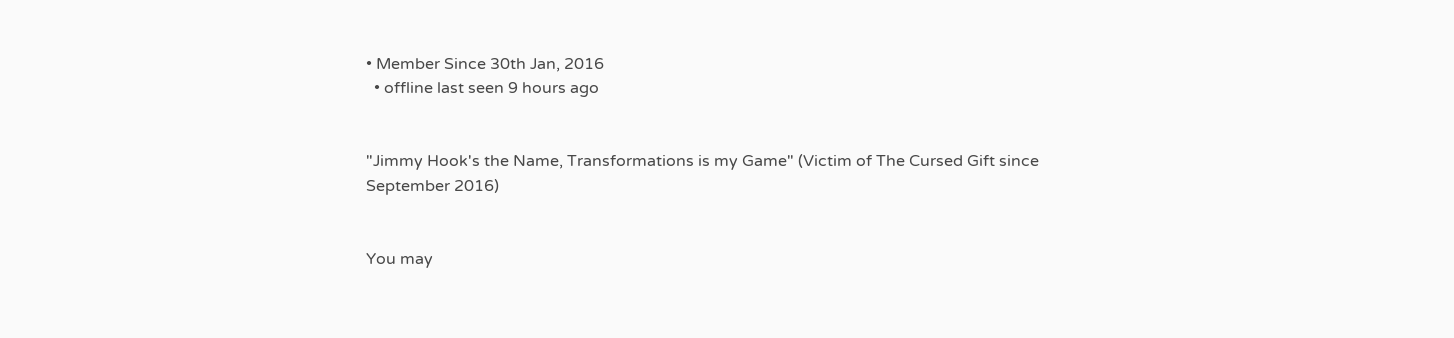• Member Since 30th Jan, 2016
  • offline last seen 9 hours ago


"Jimmy Hook's the Name, Transformations is my Game" (Victim of The Cursed Gift since September 2016)


You may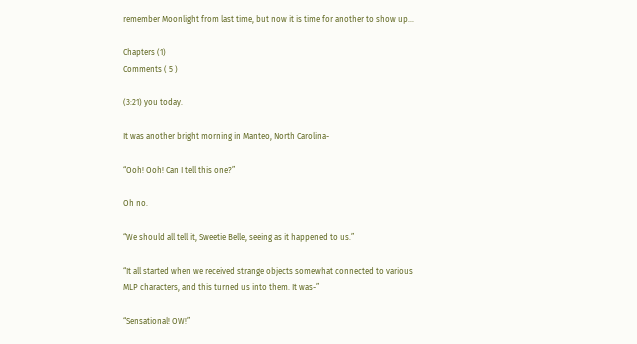remember Moonlight from last time, but now it is time for another to show up...

Chapters (1)
Comments ( 5 )

(3:21) you today.

It was another bright morning in Manteo, North Carolina-

“Ooh! Ooh! Can I tell this one?”

Oh no.

“We should all tell it, Sweetie Belle, seeing as it happened to us.”

“It all started when we received strange objects somewhat connected to various MLP characters, and this turned us into them. It was-”

“Sensational! OW!”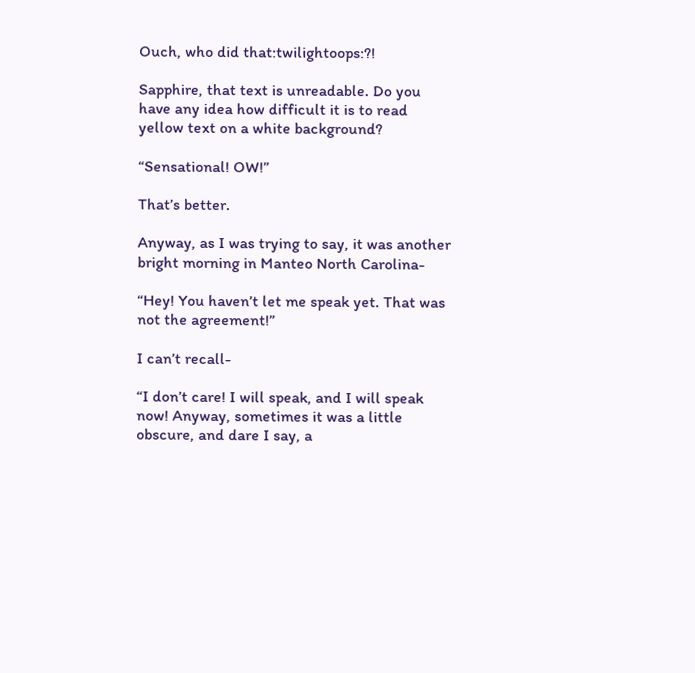Ouch, who did that:twilightoops:?!

Sapphire, that text is unreadable. Do you have any idea how difficult it is to read yellow text on a white background?

“Sensational! OW!”

That’s better.

Anyway, as I was trying to say, it was another bright morning in Manteo North Carolina-

“Hey! You haven’t let me speak yet. That was not the agreement!”

I can’t recall-

“I don’t care! I will speak, and I will speak now! Anyway, sometimes it was a little obscure, and dare I say, a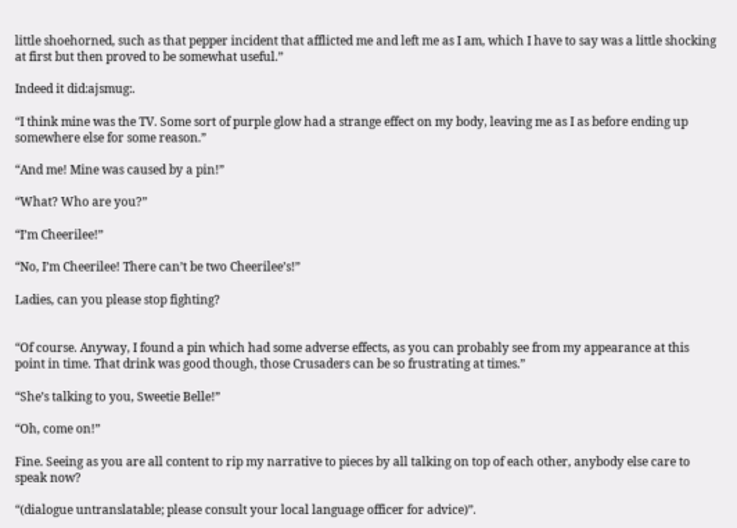little shoehorned, such as that pepper incident that afflicted me and left me as I am, which I have to say was a little shocking at first but then proved to be somewhat useful.”

Indeed it did:ajsmug:.

“I think mine was the TV. Some sort of purple glow had a strange effect on my body, leaving me as I as before ending up somewhere else for some reason.”

“And me! Mine was caused by a pin!”

“What? Who are you?”

“I’m Cheerilee!”

“No, I’m Cheerilee! There can’t be two Cheerilee’s!”

Ladies, can you please stop fighting?


“Of course. Anyway, I found a pin which had some adverse effects, as you can probably see from my appearance at this point in time. That drink was good though, those Crusaders can be so frustrating at times.”

“She’s talking to you, Sweetie Belle!”

“Oh, come on!”

Fine. Seeing as you are all content to rip my narrative to pieces by all talking on top of each other, anybody else care to speak now?

“(dialogue untranslatable; please consult your local language officer for advice)”.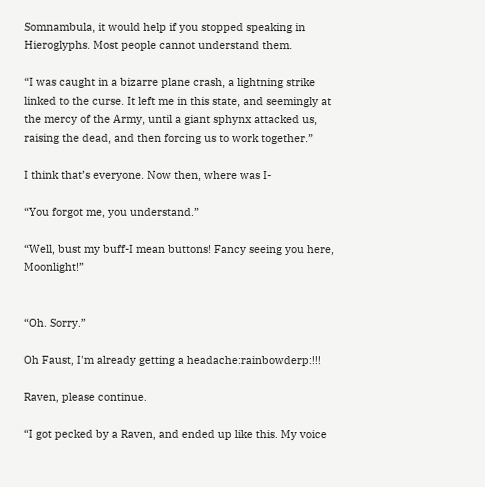Somnambula, it would help if you stopped speaking in Hieroglyphs. Most people cannot understand them.

“I was caught in a bizarre plane crash, a lightning strike linked to the curse. It left me in this state, and seemingly at the mercy of the Army, until a giant sphynx attacked us, raising the dead, and then forcing us to work together.”

I think that’s everyone. Now then, where was I-

“You forgot me, you understand.”

“Well, bust my buff-I mean buttons! Fancy seeing you here, Moonlight!”


“Oh. Sorry.”

Oh Faust, I'm already getting a headache:rainbowderp:!!!

Raven, please continue.

“I got pecked by a Raven, and ended up like this. My voice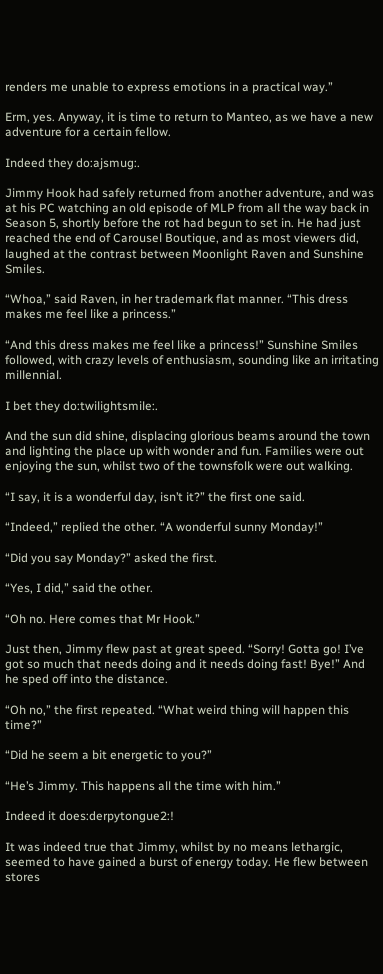renders me unable to express emotions in a practical way.”

Erm, yes. Anyway, it is time to return to Manteo, as we have a new adventure for a certain fellow.

Indeed they do:ajsmug:.

Jimmy Hook had safely returned from another adventure, and was at his PC watching an old episode of MLP from all the way back in Season 5, shortly before the rot had begun to set in. He had just reached the end of Carousel Boutique, and as most viewers did, laughed at the contrast between Moonlight Raven and Sunshine Smiles.

“Whoa,” said Raven, in her trademark flat manner. “This dress makes me feel like a princess.”

“And this dress makes me feel like a princess!” Sunshine Smiles followed, with crazy levels of enthusiasm, sounding like an irritating millennial.

I bet they do:twilightsmile:.

And the sun did shine, displacing glorious beams around the town and lighting the place up with wonder and fun. Families were out enjoying the sun, whilst two of the townsfolk were out walking.

“I say, it is a wonderful day, isn’t it?” the first one said.

“Indeed,” replied the other. “A wonderful sunny Monday!”

“Did you say Monday?” asked the first.

“Yes, I did,” said the other.

“Oh no. Here comes that Mr Hook.”

Just then, Jimmy flew past at great speed. “Sorry! Gotta go! I’ve got so much that needs doing and it needs doing fast! Bye!” And he sped off into the distance.

“Oh no,” the first repeated. “What weird thing will happen this time?”

“Did he seem a bit energetic to you?”

“He’s Jimmy. This happens all the time with him.”

Indeed it does:derpytongue2:!

It was indeed true that Jimmy, whilst by no means lethargic, seemed to have gained a burst of energy today. He flew between stores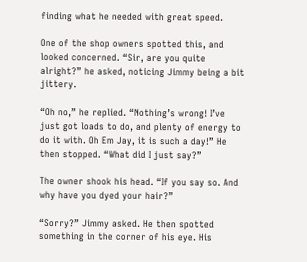finding what he needed with great speed.

One of the shop owners spotted this, and looked concerned. “Sir, are you quite alright?” he asked, noticing Jimmy being a bit jittery.

“Oh no,” he replied. “Nothing’s wrong! I’ve just got loads to do, and plenty of energy to do it with. Oh Em Jay, it is such a day!” He then stopped. “What did I just say?”

The owner shook his head. “If you say so. And why have you dyed your hair?”

“Sorry?” Jimmy asked. He then spotted something in the corner of his eye. His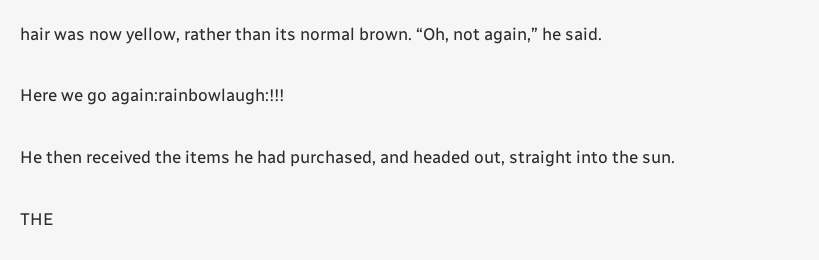hair was now yellow, rather than its normal brown. “Oh, not again,” he said.

Here we go again:rainbowlaugh:!!!

He then received the items he had purchased, and headed out, straight into the sun.

THE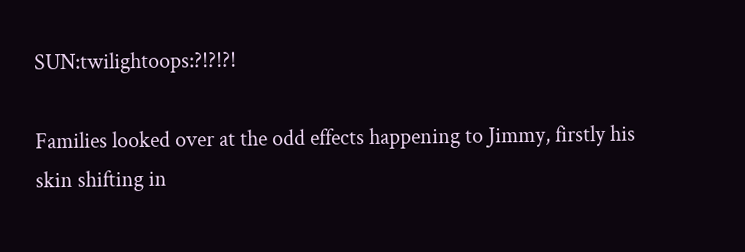SUN:twilightoops:?!?!?!

Families looked over at the odd effects happening to Jimmy, firstly his skin shifting in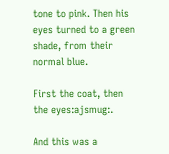tone to pink. Then his eyes turned to a green shade, from their normal blue.

First the coat, then the eyes:ajsmug:.

And this was a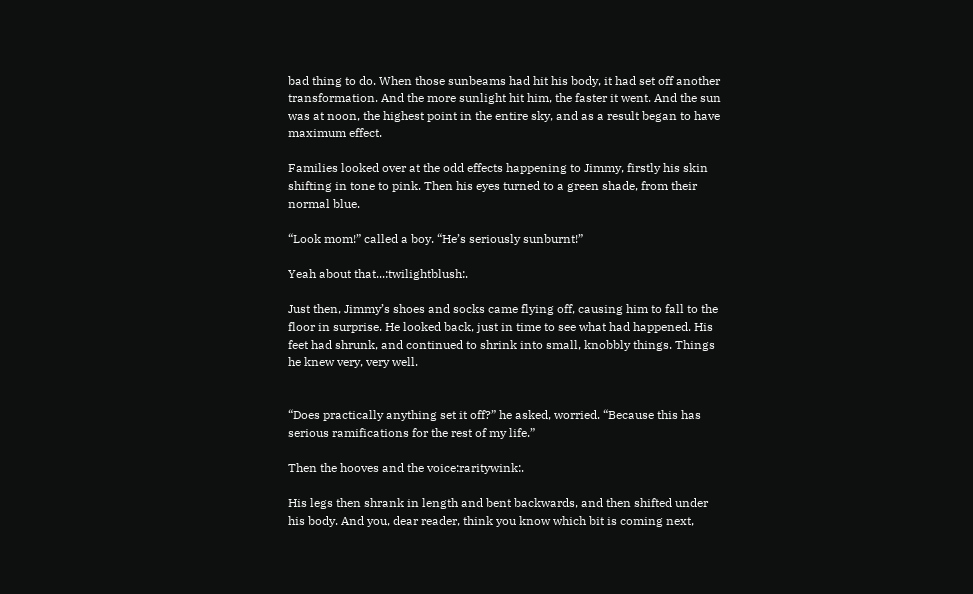bad thing to do. When those sunbeams had hit his body, it had set off another transformation. And the more sunlight hit him, the faster it went. And the sun was at noon, the highest point in the entire sky, and as a result began to have maximum effect.

Families looked over at the odd effects happening to Jimmy, firstly his skin shifting in tone to pink. Then his eyes turned to a green shade, from their normal blue.

“Look mom!” called a boy. “He’s seriously sunburnt!”

Yeah about that...:twilightblush:.

Just then, Jimmy’s shoes and socks came flying off, causing him to fall to the floor in surprise. He looked back, just in time to see what had happened. His feet had shrunk, and continued to shrink into small, knobbly things. Things he knew very, very well.


“Does practically anything set it off?” he asked, worried. “Because this has serious ramifications for the rest of my life.”

Then the hooves and the voice:raritywink:.

His legs then shrank in length and bent backwards, and then shifted under his body. And you, dear reader, think you know which bit is coming next,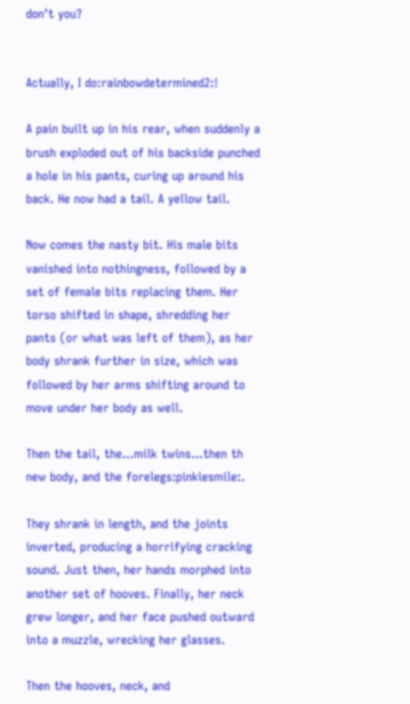don’t you?


Actually, I do:rainbowdetermined2:!

A pain built up in his rear, when suddenly a brush exploded out of his backside punched a hole in his pants, curing up around his back. He now had a tail. A yellow tail.

Now comes the nasty bit. His male bits vanished into nothingness, followed by a set of female bits replacing them. Her torso shifted in shape, shredding her pants (or what was left of them), as her body shrank further in size, which was followed by her arms shifting around to move under her body as well.

Then the tail, the...milk twins...then th new body, and the forelegs:pinkiesmile:.

They shrank in length, and the joints inverted, producing a horrifying cracking sound. Just then, her hands morphed into another set of hooves. Finally, her neck grew longer, and her face pushed outward into a muzzle, wrecking her glasses.

Then the hooves, neck, and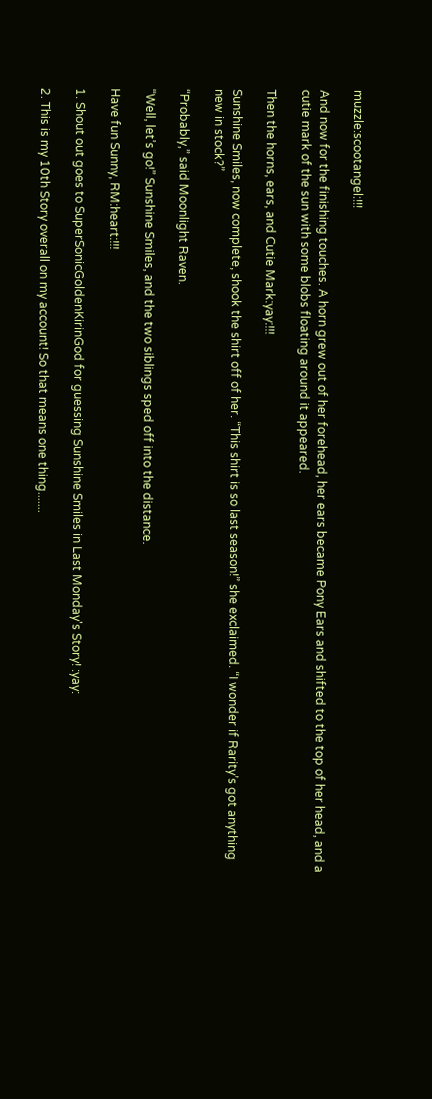muzzle:scootangel:!!!

And now for the finishing touches. A horn grew out of her forehead, her ears became Pony Ears and shifted to the top of her head, and a cutie mark of the sun with some blobs floating around it appeared.

Then the horns, ears, and Cutie Mark:yay:!!!

Sunshine Smiles, now complete, shook the shirt off of her. “This shirt is so last season!” she exclaimed. “I wonder if Rarity’s got anything new in stock?”

“Probably,” said Moonlight Raven.

“Well, let’s go!” Sunshine Smiles, and the two siblings sped off into the distance.

Have fun Sunny, RM:heart:!!!

1. Shout out goes to SuperSonicGoldenKirinGod for guessing Sunshine Smiles in Last Monday's Story! :yay:

2. This is my 10th Story overall on my account! So that means one thing.......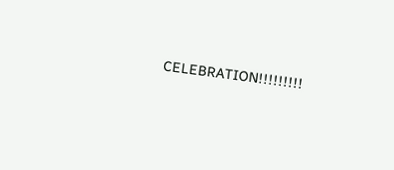CELEBRATION!!!!!!!!!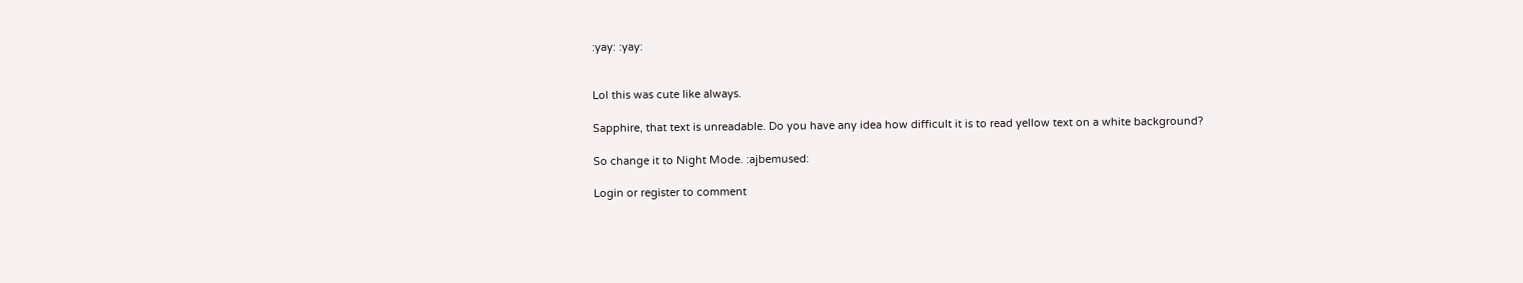:yay: :yay:


Lol this was cute like always.

Sapphire, that text is unreadable. Do you have any idea how difficult it is to read yellow text on a white background?

So change it to Night Mode. :ajbemused:

Login or register to comment